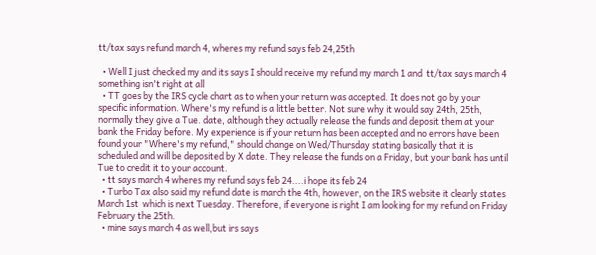tt/tax says refund march 4, wheres my refund says feb 24,25th

  • Well I just checked my and its says I should receive my refund my march 1 and  tt/tax says march 4 something isn't right at all
  • TT goes by the IRS cycle chart as to when your return was accepted. It does not go by your specific information. Where's my refund is a little better. Not sure why it would say 24th, 25th, normally they give a Tue. date, although they actually release the funds and deposit them at your bank the Friday before. My experience is if your return has been accepted and no errors have been found your "Where's my refund," should change on Wed/Thursday stating basically that it is scheduled and will be deposited by X date. They release the funds on a Friday, but your bank has until Tue to credit it to your account.
  • tt says march 4 wheres my refund says feb 24....i hope its feb 24
  • Turbo Tax also said my refund date is march the 4th, however, on the IRS website it clearly states March 1st  which is next Tuesday. Therefore, if everyone is right I am looking for my refund on Friday February the 25th.
  • mine says march 4 as well,but irs says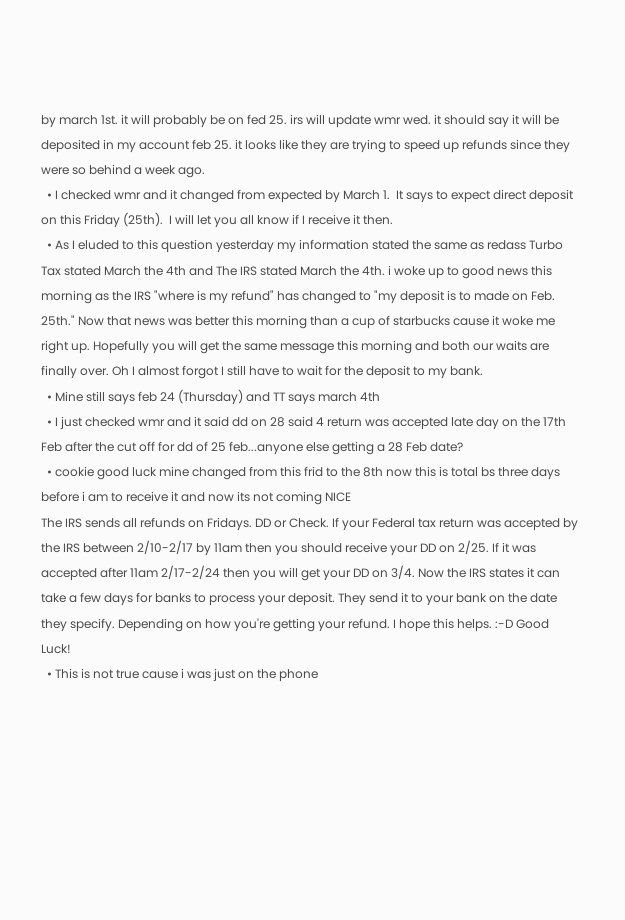by march 1st. it will probably be on fed 25. irs will update wmr wed. it should say it will be deposited in my account feb 25. it looks like they are trying to speed up refunds since they were so behind a week ago.
  • I checked wmr and it changed from expected by March 1.  It says to expect direct deposit on this Friday (25th).  I will let you all know if I receive it then.
  • As I eluded to this question yesterday my information stated the same as redass Turbo Tax stated March the 4th and The IRS stated March the 4th. i woke up to good news this morning as the IRS "where is my refund" has changed to "my deposit is to made on Feb. 25th." Now that news was better this morning than a cup of starbucks cause it woke me right up. Hopefully you will get the same message this morning and both our waits are finally over. Oh I almost forgot I still have to wait for the deposit to my bank.
  • Mine still says feb 24 (Thursday) and TT says march 4th
  • I just checked wmr and it said dd on 28 said 4 return was accepted late day on the 17th Feb after the cut off for dd of 25 feb...anyone else getting a 28 Feb date?
  • cookie good luck mine changed from this frid to the 8th now this is total bs three days before i am to receive it and now its not coming NICE
The IRS sends all refunds on Fridays. DD or Check. If your Federal tax return was accepted by the IRS between 2/10-2/17 by 11am then you should receive your DD on 2/25. If it was accepted after 11am 2/17-2/24 then you will get your DD on 3/4. Now the IRS states it can take a few days for banks to process your deposit. They send it to your bank on the date they specify. Depending on how you're getting your refund. I hope this helps. :-D Good Luck!
  • This is not true cause i was just on the phone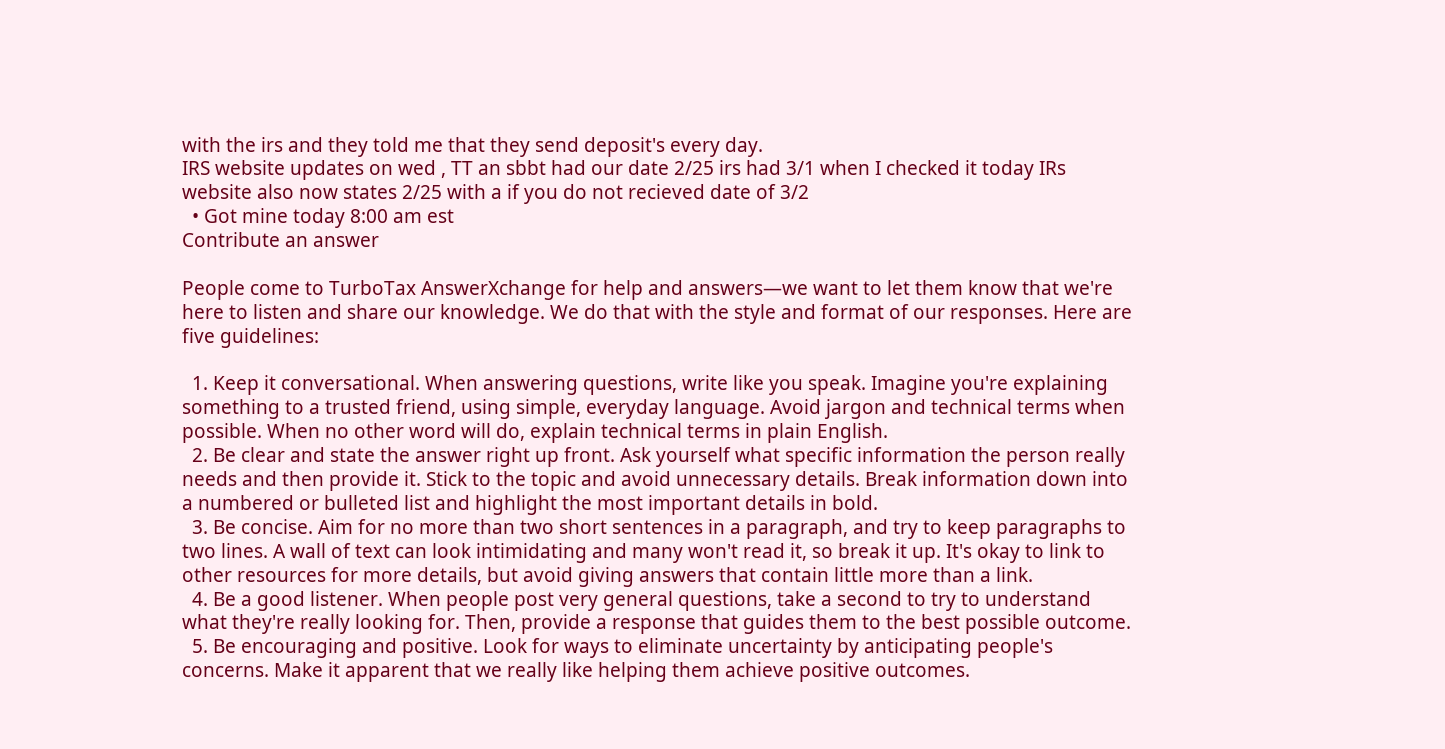with the irs and they told me that they send deposit's every day.
IRS website updates on wed , TT an sbbt had our date 2/25 irs had 3/1 when I checked it today IRs website also now states 2/25 with a if you do not recieved date of 3/2
  • Got mine today 8:00 am est
Contribute an answer

People come to TurboTax AnswerXchange for help and answers—we want to let them know that we're here to listen and share our knowledge. We do that with the style and format of our responses. Here are five guidelines:

  1. Keep it conversational. When answering questions, write like you speak. Imagine you're explaining something to a trusted friend, using simple, everyday language. Avoid jargon and technical terms when possible. When no other word will do, explain technical terms in plain English.
  2. Be clear and state the answer right up front. Ask yourself what specific information the person really needs and then provide it. Stick to the topic and avoid unnecessary details. Break information down into a numbered or bulleted list and highlight the most important details in bold.
  3. Be concise. Aim for no more than two short sentences in a paragraph, and try to keep paragraphs to two lines. A wall of text can look intimidating and many won't read it, so break it up. It's okay to link to other resources for more details, but avoid giving answers that contain little more than a link.
  4. Be a good listener. When people post very general questions, take a second to try to understand what they're really looking for. Then, provide a response that guides them to the best possible outcome.
  5. Be encouraging and positive. Look for ways to eliminate uncertainty by anticipating people's concerns. Make it apparent that we really like helping them achieve positive outcomes.